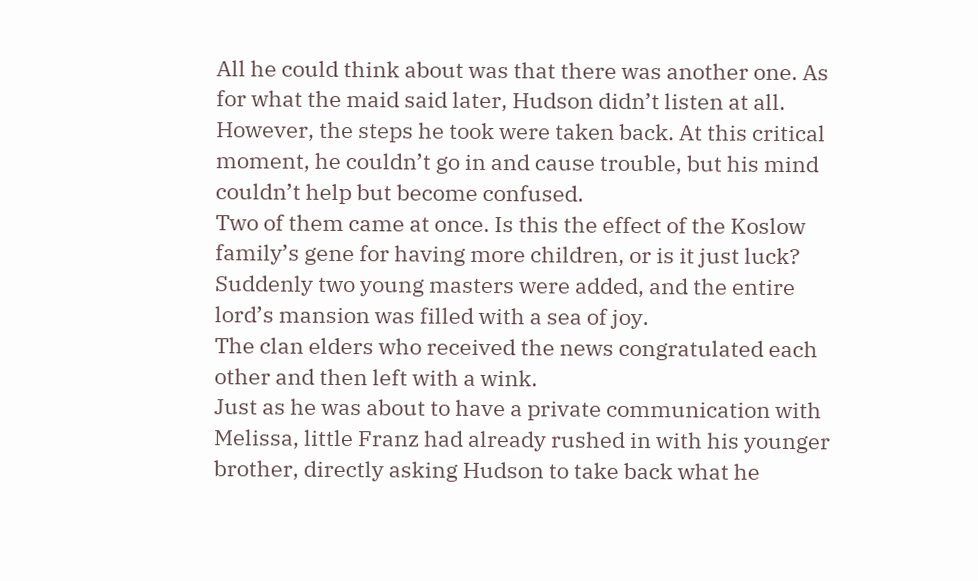All he could think about was that there was another one. As for what the maid said later, Hudson didn’t listen at all.
However, the steps he took were taken back. At this critical moment, he couldn’t go in and cause trouble, but his mind couldn’t help but become confused.
Two of them came at once. Is this the effect of the Koslow family’s gene for having more children, or is it just luck?
Suddenly two young masters were added, and the entire lord’s mansion was filled with a sea of joy.
The clan elders who received the news congratulated each other and then left with a wink.
Just as he was about to have a private communication with Melissa, little Franz had already rushed in with his younger brother, directly asking Hudson to take back what he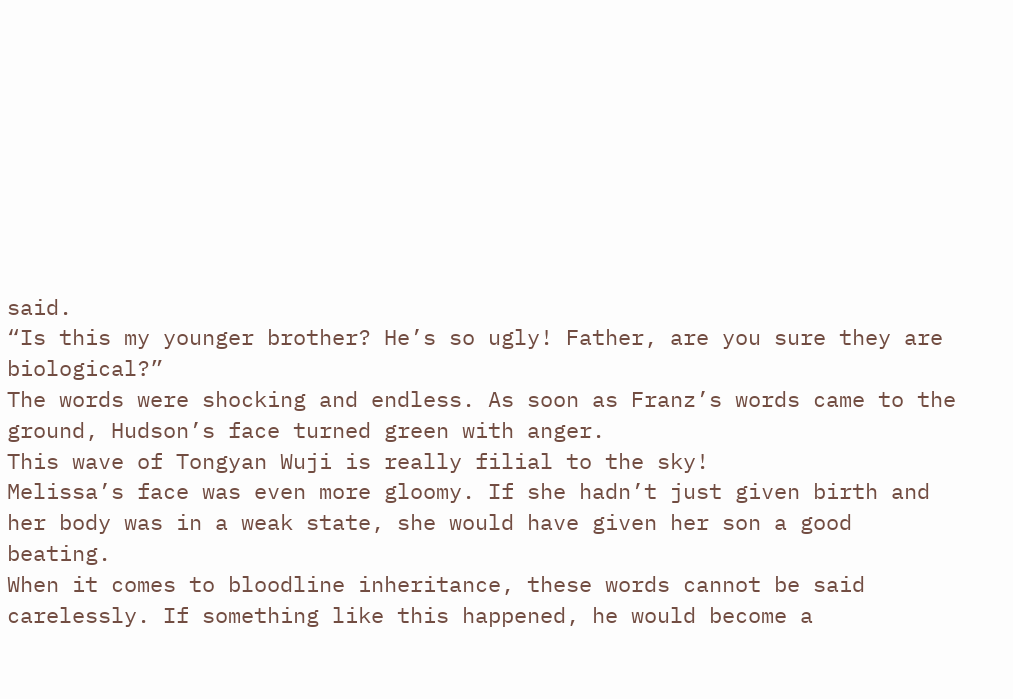said.
“Is this my younger brother? He’s so ugly! Father, are you sure they are biological?”
The words were shocking and endless. As soon as Franz’s words came to the ground, Hudson’s face turned green with anger.
This wave of Tongyan Wuji is really filial to the sky!
Melissa’s face was even more gloomy. If she hadn’t just given birth and her body was in a weak state, she would have given her son a good beating.
When it comes to bloodline inheritance, these words cannot be said carelessly. If something like this happened, he would become a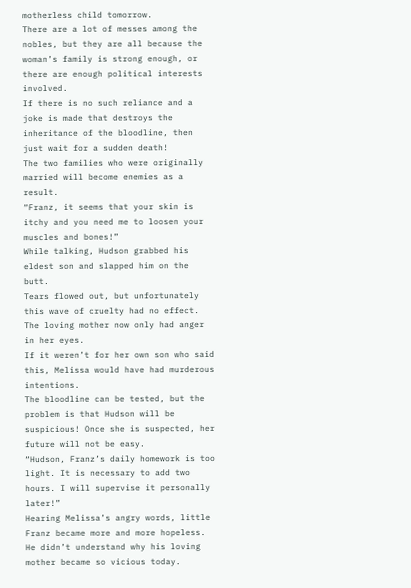motherless child tomorrow.
There are a lot of messes among the nobles, but they are all because the woman’s family is strong enough, or there are enough political interests involved.
If there is no such reliance and a joke is made that destroys the inheritance of the bloodline, then just wait for a sudden death!
The two families who were originally married will become enemies as a result.
“Franz, it seems that your skin is itchy and you need me to loosen your muscles and bones!”
While talking, Hudson grabbed his eldest son and slapped him on the butt.
Tears flowed out, but unfortunately this wave of cruelty had no effect. The loving mother now only had anger in her eyes.
If it weren’t for her own son who said this, Melissa would have had murderous intentions.
The bloodline can be tested, but the problem is that Hudson will be suspicious! Once she is suspected, her future will not be easy.
“Hudson, Franz’s daily homework is too light. It is necessary to add two hours. I will supervise it personally later!”
Hearing Melissa’s angry words, little Franz became more and more hopeless. He didn’t understand why his loving mother became so vicious today.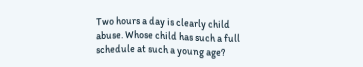Two hours a day is clearly child abuse. Whose child has such a full schedule at such a young age?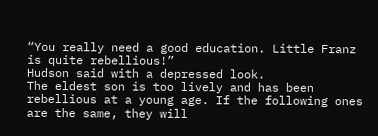“You really need a good education. Little Franz is quite rebellious!”
Hudson said with a depressed look.
The eldest son is too lively and has been rebellious at a young age. If the following ones are the same, they will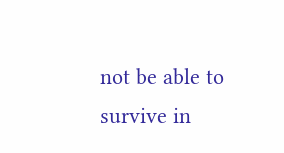not be able to survive in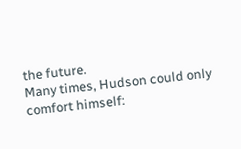the future.
Many times, Hudson could only comfort himself: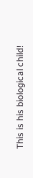This is his biological child!